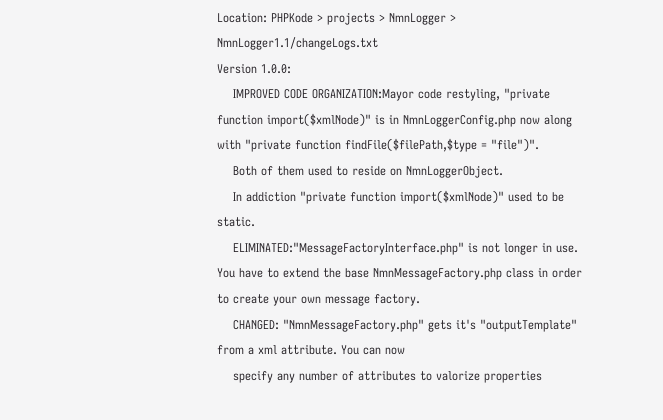Location: PHPKode > projects > NmnLogger > NmnLogger1.1/changeLogs.txt
Version 1.0.0:
    IMPROVED CODE ORGANIZATION:Mayor code restyling, "private function import($xmlNode)" is in NmnLoggerConfig.php now along with "private function findFile($filePath,$type = "file")".
    Both of them used to reside on NmnLoggerObject.
    In addiction "private function import($xmlNode)" used to be static.
    ELIMINATED:"MessageFactoryInterface.php" is not longer in use. You have to extend the base NmnMessageFactory.php class in order to create your own message factory.
    CHANGED: "NmnMessageFactory.php" gets it's "outputTemplate" from a xml attribute. You can now
    specify any number of attributes to valorize properties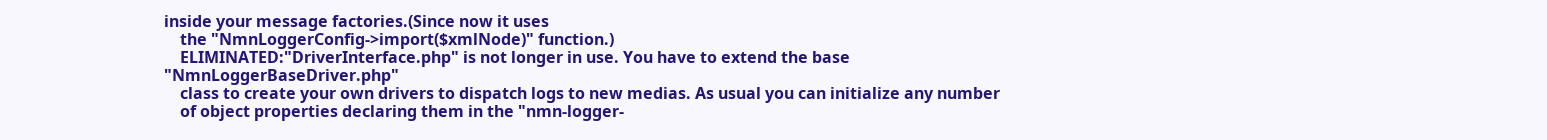inside your message factories.(Since now it uses
    the "NmnLoggerConfig->import($xmlNode)" function.)
    ELIMINATED:"DriverInterface.php" is not longer in use. You have to extend the base "NmnLoggerBaseDriver.php"
    class to create your own drivers to dispatch logs to new medias. As usual you can initialize any number
    of object properties declaring them in the "nmn-logger-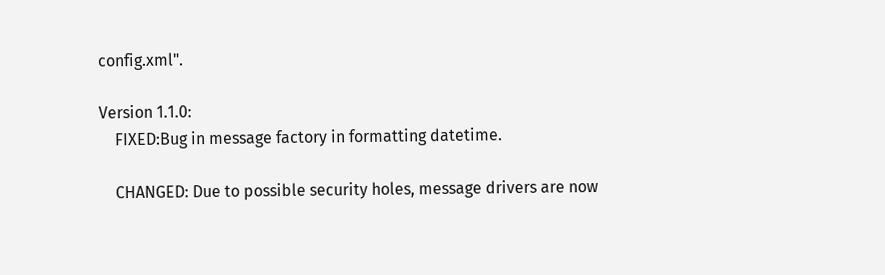config.xml".

Version 1.1.0:
    FIXED:Bug in message factory in formatting datetime.

    CHANGED: Due to possible security holes, message drivers are now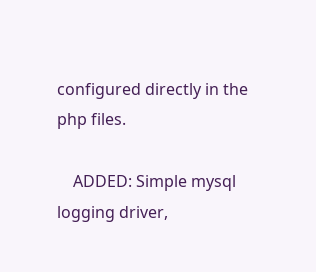configured directly in the php files.

    ADDED: Simple mysql logging driver,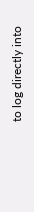to log directly into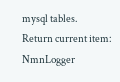mysql tables.
Return current item: NmnLogger